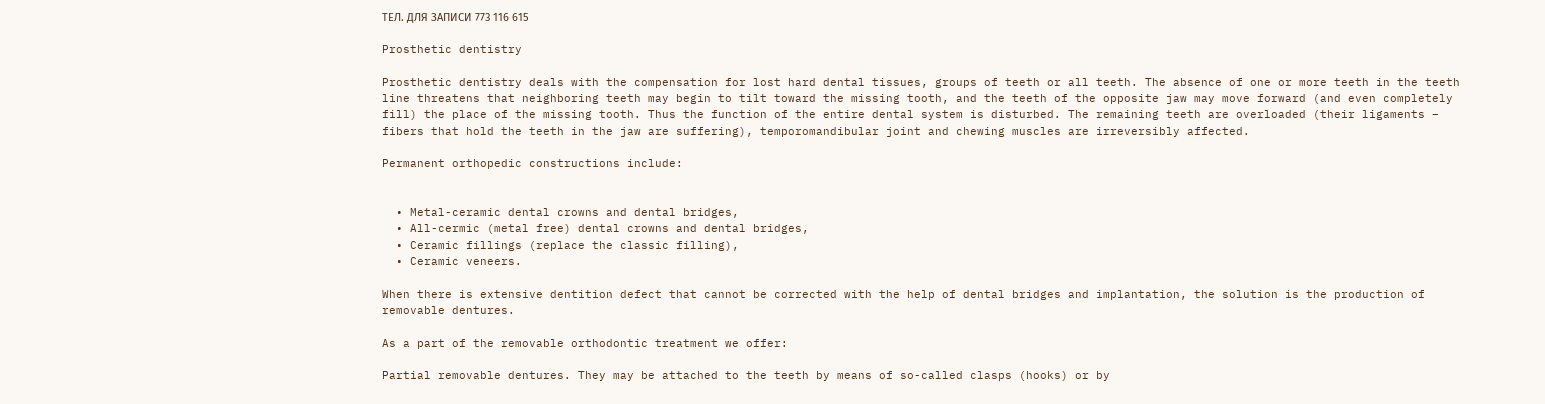ТЕЛ. ДЛЯ ЗАПИСИ 773 116 615

Prosthetic dentistry

Prosthetic dentistry deals with the compensation for lost hard dental tissues, groups of teeth or all teeth. The absence of one or more teeth in the teeth line threatens that neighboring teeth may begin to tilt toward the missing tooth, and the teeth of the opposite jaw may move forward (and even completely fill) the place of the missing tooth. Thus the function of the entire dental system is disturbed. The remaining teeth are overloaded (their ligaments – fibers that hold the teeth in the jaw are suffering), temporomandibular joint and chewing muscles are irreversibly affected.

Permanent orthopedic constructions include:


  • Metal-ceramic dental crowns and dental bridges,
  • All-cermic (metal free) dental crowns and dental bridges,
  • Ceramic fillings (replace the classic filling),
  • Ceramic veneers.

When there is extensive dentition defect that cannot be corrected with the help of dental bridges and implantation, the solution is the production of removable dentures.

As a part of the removable orthodontic treatment we offer:

Partial removable dentures. They may be attached to the teeth by means of so-called clasps (hooks) or by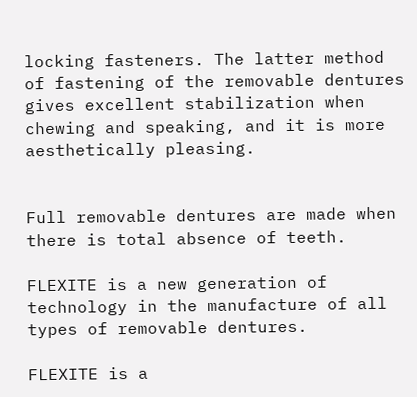locking fasteners. The latter method of fastening of the removable dentures gives excellent stabilization when chewing and speaking, and it is more aesthetically pleasing.


Full removable dentures are made when there is total absence of teeth.

FLEXITE is a new generation of technology in the manufacture of all types of removable dentures.

FLEXITE is a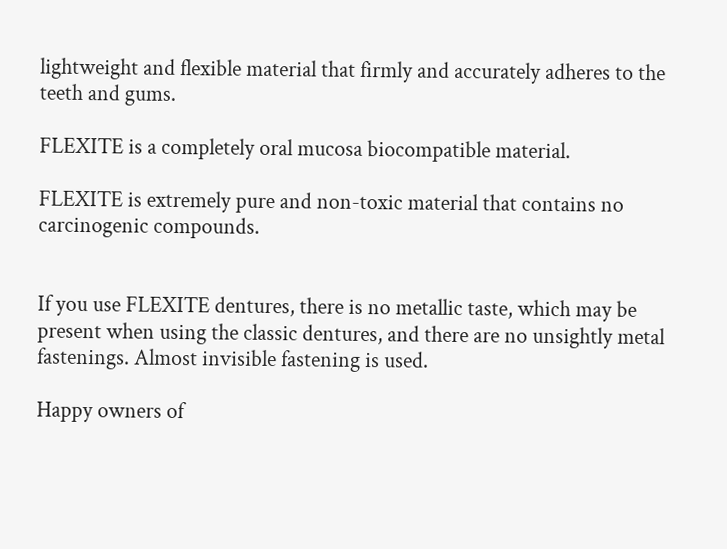lightweight and flexible material that firmly and accurately adheres to the teeth and gums.

FLEXITE is a completely oral mucosa biocompatible material.

FLEXITE is extremely pure and non-toxic material that contains no carcinogenic compounds.


If you use FLEXITE dentures, there is no metallic taste, which may be present when using the classic dentures, and there are no unsightly metal fastenings. Almost invisible fastening is used.

Happy owners of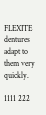FLEXITE dentures adapt to them very quickly.

1111 222